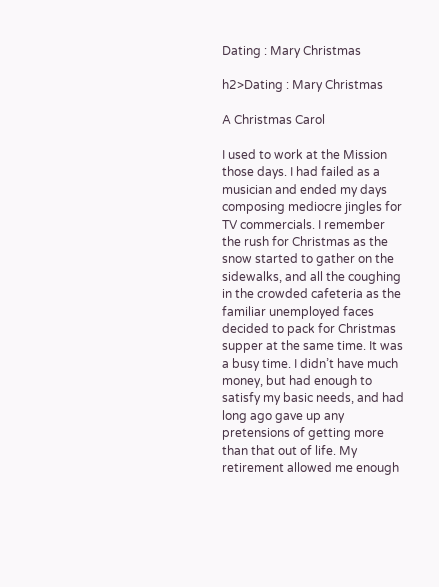Dating : Mary Christmas

h2>Dating : Mary Christmas

A Christmas Carol

I used to work at the Mission those days. I had failed as a musician and ended my days composing mediocre jingles for TV commercials. I remember the rush for Christmas as the snow started to gather on the sidewalks, and all the coughing in the crowded cafeteria as the familiar unemployed faces decided to pack for Christmas supper at the same time. It was a busy time. I didn’t have much money, but had enough to satisfy my basic needs, and had long ago gave up any pretensions of getting more than that out of life. My retirement allowed me enough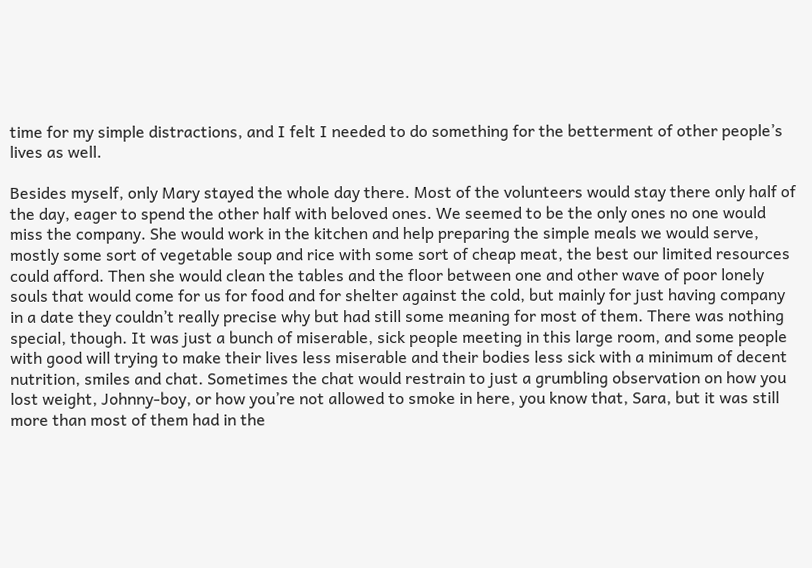time for my simple distractions, and I felt I needed to do something for the betterment of other people’s lives as well.

Besides myself, only Mary stayed the whole day there. Most of the volunteers would stay there only half of the day, eager to spend the other half with beloved ones. We seemed to be the only ones no one would miss the company. She would work in the kitchen and help preparing the simple meals we would serve, mostly some sort of vegetable soup and rice with some sort of cheap meat, the best our limited resources could afford. Then she would clean the tables and the floor between one and other wave of poor lonely souls that would come for us for food and for shelter against the cold, but mainly for just having company in a date they couldn’t really precise why but had still some meaning for most of them. There was nothing special, though. It was just a bunch of miserable, sick people meeting in this large room, and some people with good will trying to make their lives less miserable and their bodies less sick with a minimum of decent nutrition, smiles and chat. Sometimes the chat would restrain to just a grumbling observation on how you lost weight, Johnny-boy, or how you’re not allowed to smoke in here, you know that, Sara, but it was still more than most of them had in the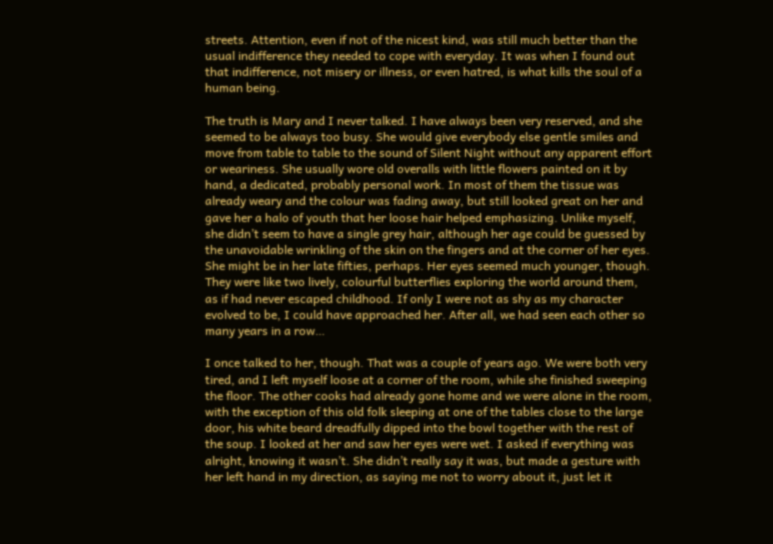streets. Attention, even if not of the nicest kind, was still much better than the usual indifference they needed to cope with everyday. It was when I found out that indifference, not misery or illness, or even hatred, is what kills the soul of a human being.

The truth is Mary and I never talked. I have always been very reserved, and she seemed to be always too busy. She would give everybody else gentle smiles and move from table to table to the sound of Silent Night without any apparent effort or weariness. She usually wore old overalls with little flowers painted on it by hand, a dedicated, probably personal work. In most of them the tissue was already weary and the colour was fading away, but still looked great on her and gave her a halo of youth that her loose hair helped emphasizing. Unlike myself, she didn’t seem to have a single grey hair, although her age could be guessed by the unavoidable wrinkling of the skin on the fingers and at the corner of her eyes. She might be in her late fifties, perhaps. Her eyes seemed much younger, though. They were like two lively, colourful butterflies exploring the world around them, as if had never escaped childhood. If only I were not as shy as my character evolved to be, I could have approached her. After all, we had seen each other so many years in a row…

I once talked to her, though. That was a couple of years ago. We were both very tired, and I left myself loose at a corner of the room, while she finished sweeping the floor. The other cooks had already gone home and we were alone in the room, with the exception of this old folk sleeping at one of the tables close to the large door, his white beard dreadfully dipped into the bowl together with the rest of the soup. I looked at her and saw her eyes were wet. I asked if everything was alright, knowing it wasn’t. She didn’t really say it was, but made a gesture with her left hand in my direction, as saying me not to worry about it, just let it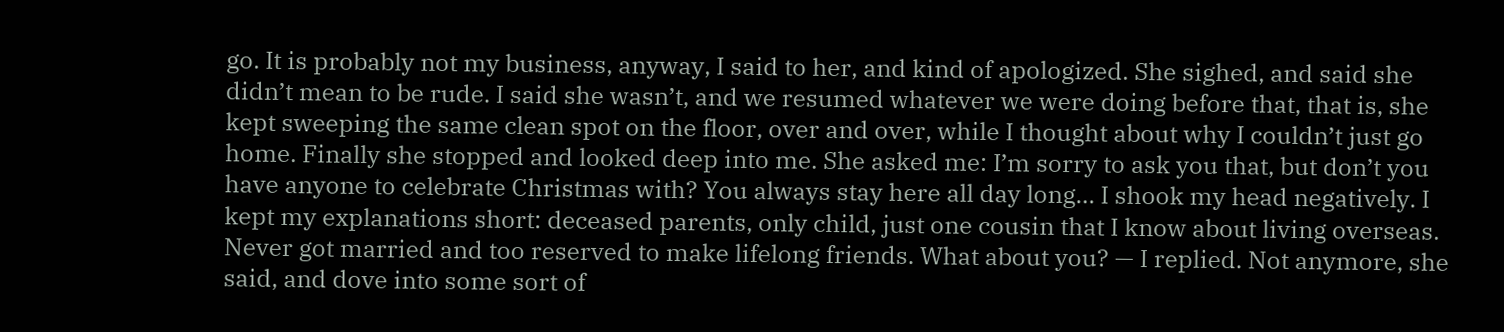go. It is probably not my business, anyway, I said to her, and kind of apologized. She sighed, and said she didn’t mean to be rude. I said she wasn’t, and we resumed whatever we were doing before that, that is, she kept sweeping the same clean spot on the floor, over and over, while I thought about why I couldn’t just go home. Finally she stopped and looked deep into me. She asked me: I’m sorry to ask you that, but don’t you have anyone to celebrate Christmas with? You always stay here all day long… I shook my head negatively. I kept my explanations short: deceased parents, only child, just one cousin that I know about living overseas. Never got married and too reserved to make lifelong friends. What about you? — I replied. Not anymore, she said, and dove into some sort of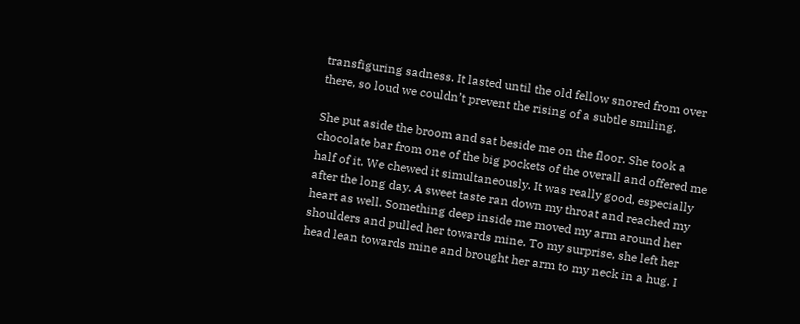transfiguring sadness. It lasted until the old fellow snored from over there, so loud we couldn’t prevent the rising of a subtle smiling.

She put aside the broom and sat beside me on the floor. She took a chocolate bar from one of the big pockets of the overall and offered me half of it. We chewed it simultaneously. It was really good, especially after the long day. A sweet taste ran down my throat and reached my heart as well. Something deep inside me moved my arm around her shoulders and pulled her towards mine. To my surprise, she left her head lean towards mine and brought her arm to my neck in a hug. I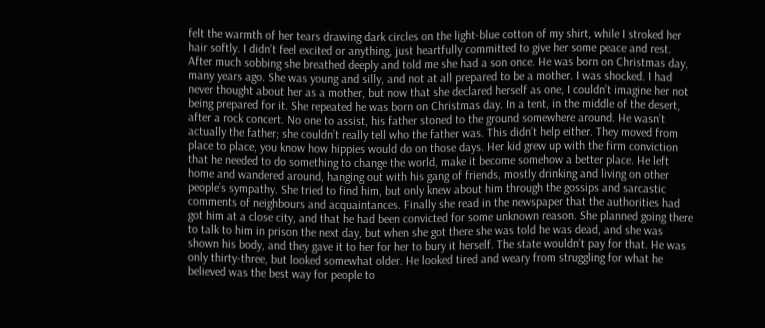felt the warmth of her tears drawing dark circles on the light-blue cotton of my shirt, while I stroked her hair softly. I didn’t feel excited or anything, just heartfully committed to give her some peace and rest. After much sobbing she breathed deeply and told me she had a son once. He was born on Christmas day, many years ago. She was young and silly, and not at all prepared to be a mother. I was shocked. I had never thought about her as a mother, but now that she declared herself as one, I couldn’t imagine her not being prepared for it. She repeated he was born on Christmas day. In a tent, in the middle of the desert, after a rock concert. No one to assist, his father stoned to the ground somewhere around. He wasn’t actually the father; she couldn’t really tell who the father was. This didn’t help either. They moved from place to place, you know how hippies would do on those days. Her kid grew up with the firm conviction that he needed to do something to change the world, make it become somehow a better place. He left home and wandered around, hanging out with his gang of friends, mostly drinking and living on other people’s sympathy. She tried to find him, but only knew about him through the gossips and sarcastic comments of neighbours and acquaintances. Finally she read in the newspaper that the authorities had got him at a close city, and that he had been convicted for some unknown reason. She planned going there to talk to him in prison the next day, but when she got there she was told he was dead, and she was shown his body, and they gave it to her for her to bury it herself. The state wouldn’t pay for that. He was only thirty-three, but looked somewhat older. He looked tired and weary from struggling for what he believed was the best way for people to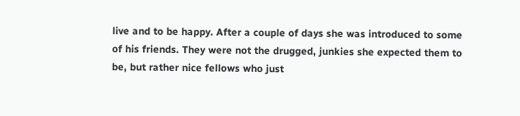live and to be happy. After a couple of days she was introduced to some of his friends. They were not the drugged, junkies she expected them to be, but rather nice fellows who just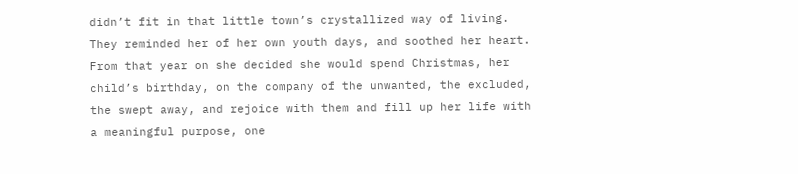didn’t fit in that little town’s crystallized way of living. They reminded her of her own youth days, and soothed her heart. From that year on she decided she would spend Christmas, her child’s birthday, on the company of the unwanted, the excluded, the swept away, and rejoice with them and fill up her life with a meaningful purpose, one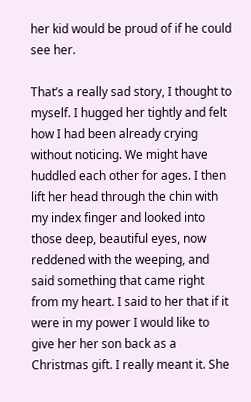her kid would be proud of if he could see her.

That’s a really sad story, I thought to myself. I hugged her tightly and felt how I had been already crying without noticing. We might have huddled each other for ages. I then lift her head through the chin with my index finger and looked into those deep, beautiful eyes, now reddened with the weeping, and said something that came right from my heart. I said to her that if it were in my power I would like to give her her son back as a Christmas gift. I really meant it. She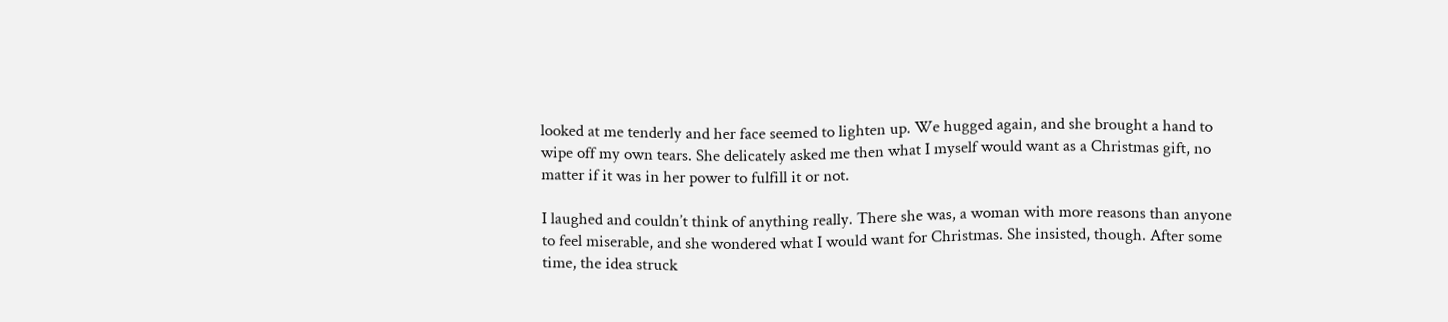looked at me tenderly and her face seemed to lighten up. We hugged again, and she brought a hand to wipe off my own tears. She delicately asked me then what I myself would want as a Christmas gift, no matter if it was in her power to fulfill it or not.

I laughed and couldn’t think of anything really. There she was, a woman with more reasons than anyone to feel miserable, and she wondered what I would want for Christmas. She insisted, though. After some time, the idea struck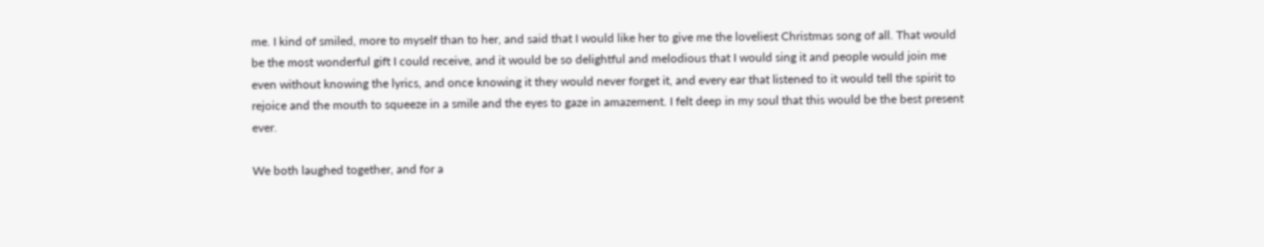me. I kind of smiled, more to myself than to her, and said that I would like her to give me the loveliest Christmas song of all. That would be the most wonderful gift I could receive, and it would be so delightful and melodious that I would sing it and people would join me even without knowing the lyrics, and once knowing it they would never forget it, and every ear that listened to it would tell the spirit to rejoice and the mouth to squeeze in a smile and the eyes to gaze in amazement. I felt deep in my soul that this would be the best present ever.

We both laughed together, and for a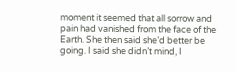moment it seemed that all sorrow and pain had vanished from the face of the Earth. She then said she’d better be going. I said she didn’t mind, I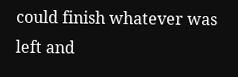could finish whatever was left and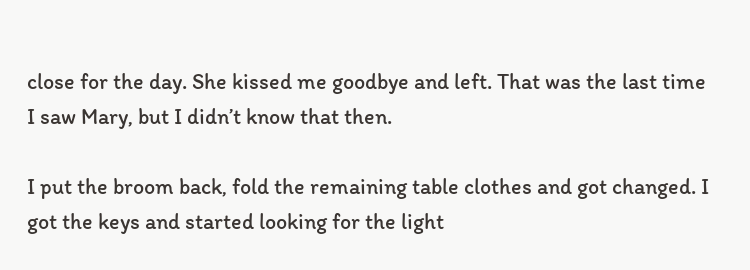close for the day. She kissed me goodbye and left. That was the last time I saw Mary, but I didn’t know that then.

I put the broom back, fold the remaining table clothes and got changed. I got the keys and started looking for the light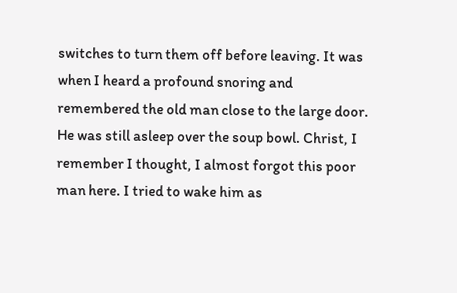switches to turn them off before leaving. It was when I heard a profound snoring and remembered the old man close to the large door. He was still asleep over the soup bowl. Christ, I remember I thought, I almost forgot this poor man here. I tried to wake him as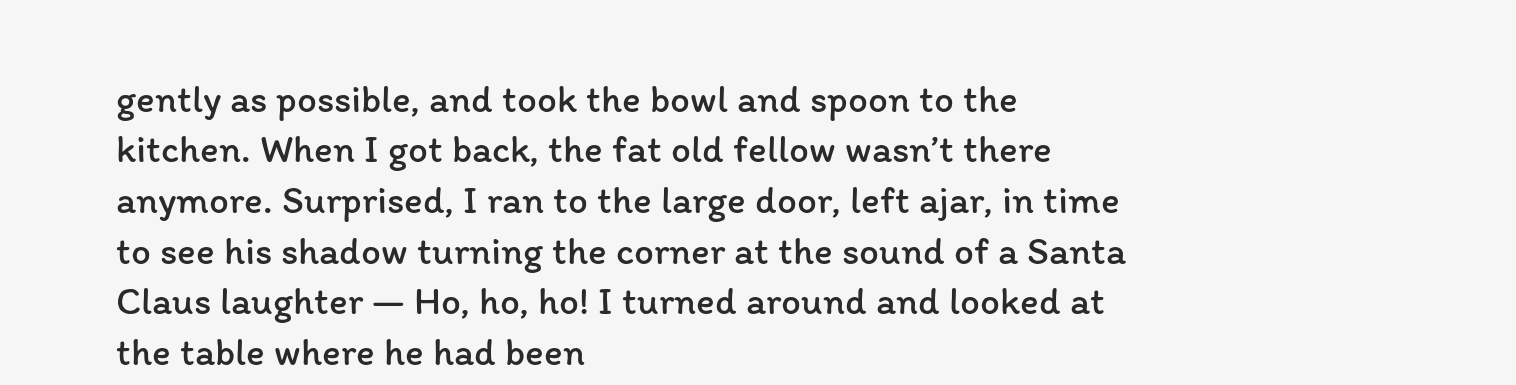gently as possible, and took the bowl and spoon to the kitchen. When I got back, the fat old fellow wasn’t there anymore. Surprised, I ran to the large door, left ajar, in time to see his shadow turning the corner at the sound of a Santa Claus laughter — Ho, ho, ho! I turned around and looked at the table where he had been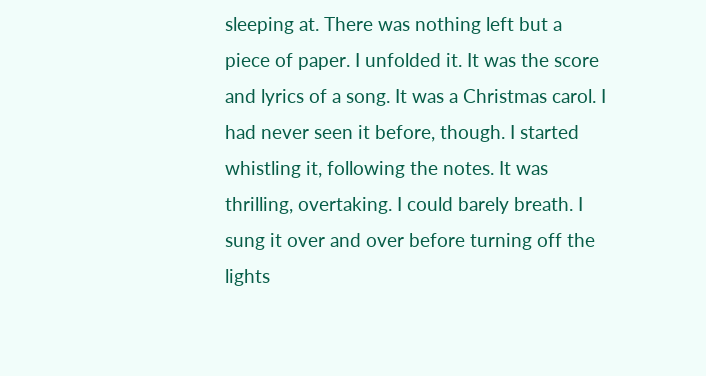sleeping at. There was nothing left but a piece of paper. I unfolded it. It was the score and lyrics of a song. It was a Christmas carol. I had never seen it before, though. I started whistling it, following the notes. It was thrilling, overtaking. I could barely breath. I sung it over and over before turning off the lights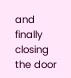and finally closing the door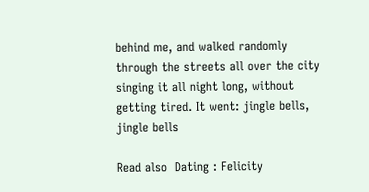behind me, and walked randomly through the streets all over the city singing it all night long, without getting tired. It went: jingle bells, jingle bells

Read also  Dating : Felicity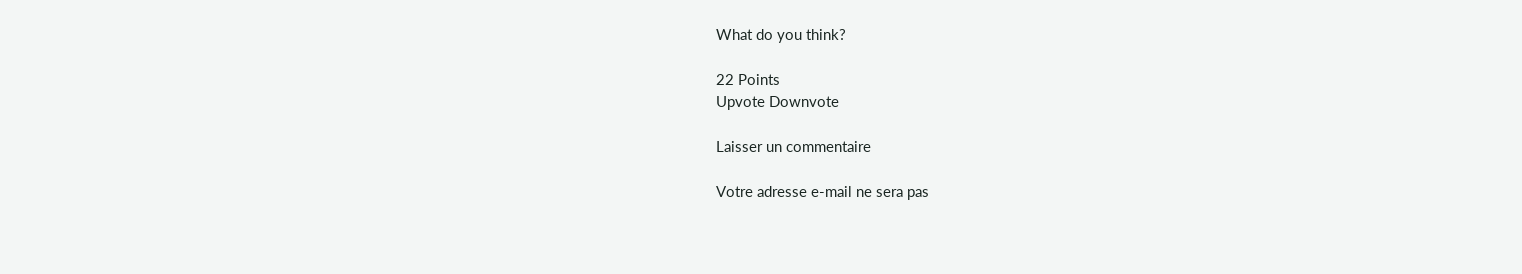What do you think?

22 Points
Upvote Downvote

Laisser un commentaire

Votre adresse e-mail ne sera pas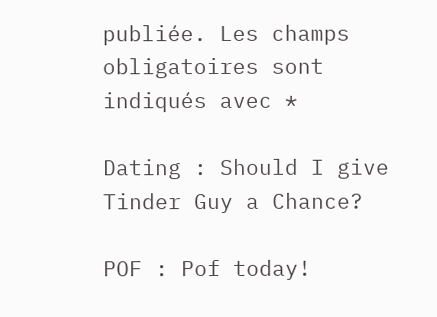publiée. Les champs obligatoires sont indiqués avec *

Dating : Should I give Tinder Guy a Chance?

POF : Pof today!